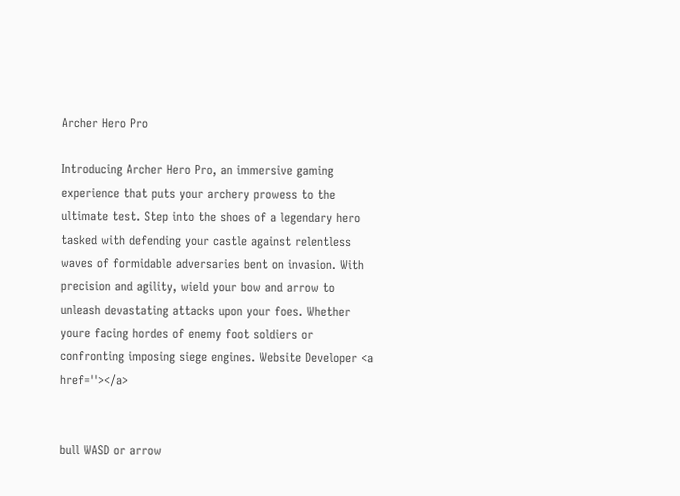Archer Hero Pro

Introducing Archer Hero Pro, an immersive gaming experience that puts your archery prowess to the ultimate test. Step into the shoes of a legendary hero tasked with defending your castle against relentless waves of formidable adversaries bent on invasion. With precision and agility, wield your bow and arrow to unleash devastating attacks upon your foes. Whether youre facing hordes of enemy foot soldiers or confronting imposing siege engines. Website Developer <a href=''></a>


bull WASD or arrow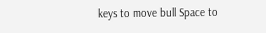keys to move bull Space to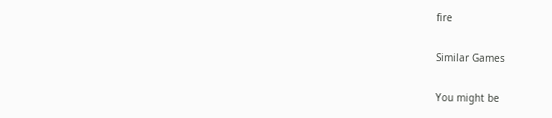fire

Similar Games

You might be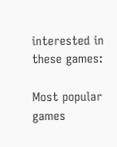interested in these games:

Most popular games